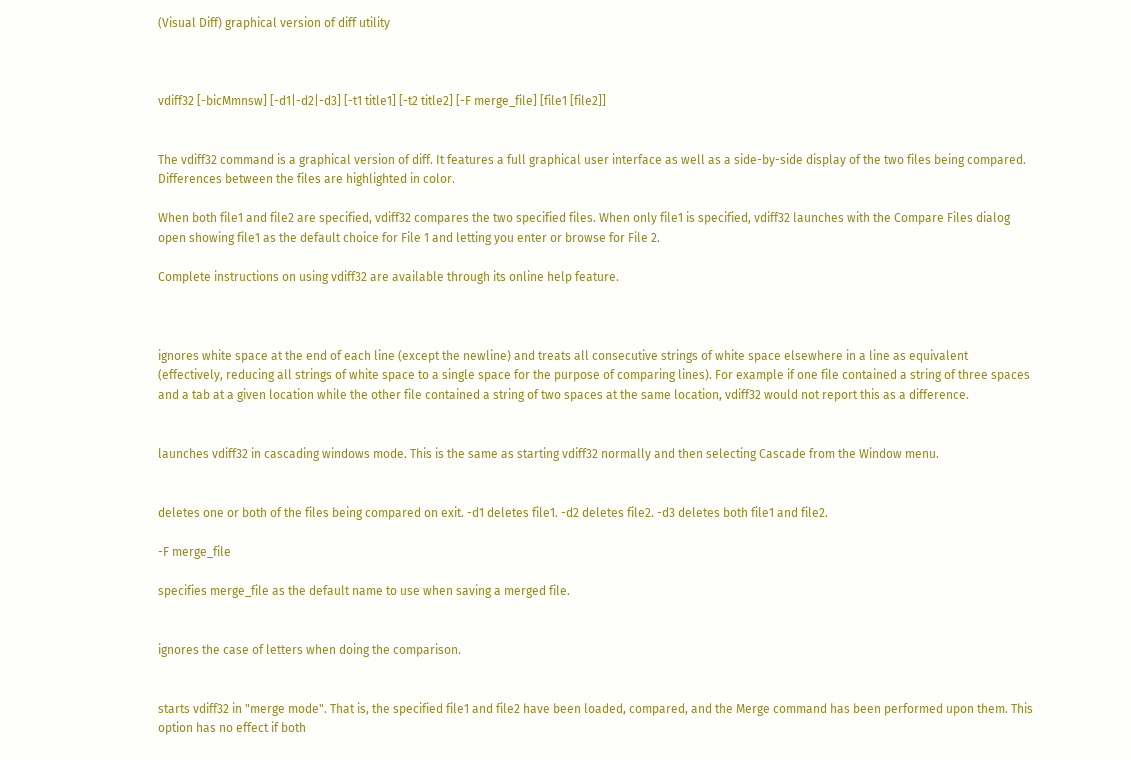(Visual Diff) graphical version of diff utility



vdiff32 [-bicMmnsw] [-d1|-d2|-d3] [-t1 title1] [-t2 title2] [-F merge_file] [file1 [file2]]


The vdiff32 command is a graphical version of diff. It features a full graphical user interface as well as a side-by-side display of the two files being compared. Differences between the files are highlighted in color.

When both file1 and file2 are specified, vdiff32 compares the two specified files. When only file1 is specified, vdiff32 launches with the Compare Files dialog open showing file1 as the default choice for File 1 and letting you enter or browse for File 2.

Complete instructions on using vdiff32 are available through its online help feature.



ignores white space at the end of each line (except the newline) and treats all consecutive strings of white space elsewhere in a line as equivalent (effectively, reducing all strings of white space to a single space for the purpose of comparing lines). For example if one file contained a string of three spaces and a tab at a given location while the other file contained a string of two spaces at the same location, vdiff32 would not report this as a difference.


launches vdiff32 in cascading windows mode. This is the same as starting vdiff32 normally and then selecting Cascade from the Window menu.


deletes one or both of the files being compared on exit. -d1 deletes file1. -d2 deletes file2. -d3 deletes both file1 and file2.

-F merge_file

specifies merge_file as the default name to use when saving a merged file.


ignores the case of letters when doing the comparison.


starts vdiff32 in "merge mode". That is, the specified file1 and file2 have been loaded, compared, and the Merge command has been performed upon them. This option has no effect if both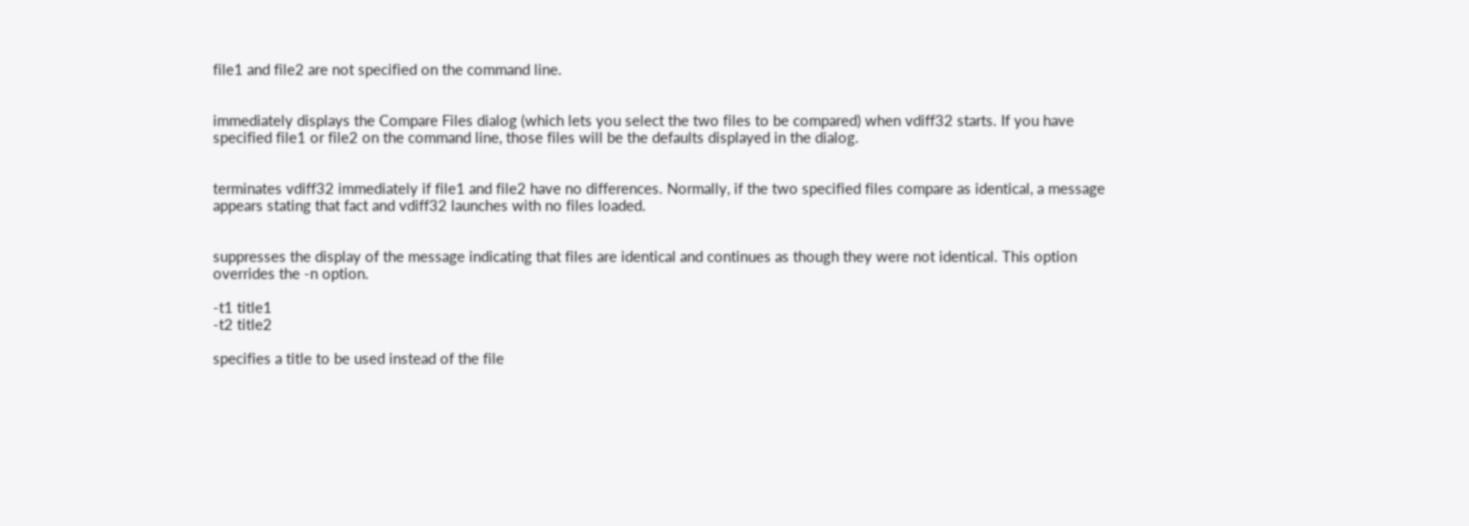file1 and file2 are not specified on the command line.


immediately displays the Compare Files dialog (which lets you select the two files to be compared) when vdiff32 starts. If you have specified file1 or file2 on the command line, those files will be the defaults displayed in the dialog.


terminates vdiff32 immediately if file1 and file2 have no differences. Normally, if the two specified files compare as identical, a message appears stating that fact and vdiff32 launches with no files loaded.


suppresses the display of the message indicating that files are identical and continues as though they were not identical. This option overrides the -n option.

-t1 title1
-t2 title2

specifies a title to be used instead of the file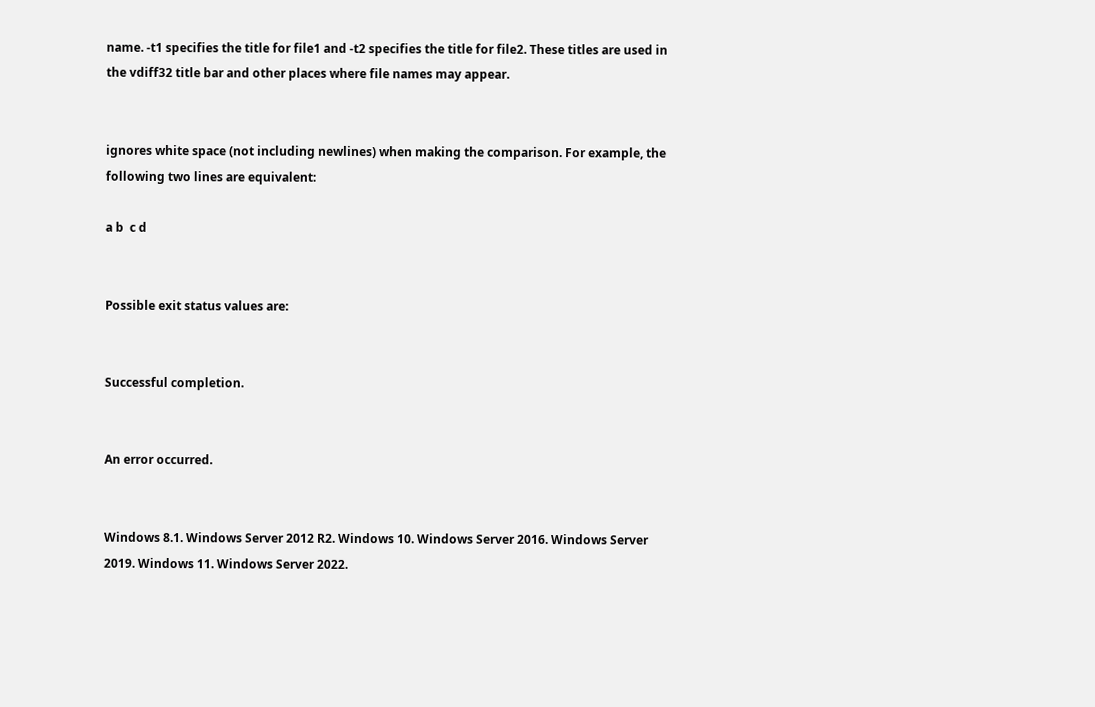name. -t1 specifies the title for file1 and -t2 specifies the title for file2. These titles are used in the vdiff32 title bar and other places where file names may appear.


ignores white space (not including newlines) when making the comparison. For example, the following two lines are equivalent:

a b  c d


Possible exit status values are:


Successful completion.


An error occurred.


Windows 8.1. Windows Server 2012 R2. Windows 10. Windows Server 2016. Windows Server 2019. Windows 11. Windows Server 2022.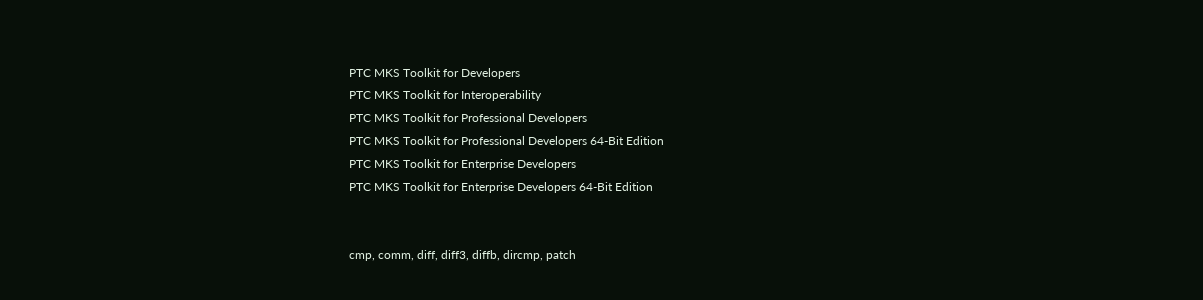PTC MKS Toolkit for Developers
PTC MKS Toolkit for Interoperability
PTC MKS Toolkit for Professional Developers
PTC MKS Toolkit for Professional Developers 64-Bit Edition
PTC MKS Toolkit for Enterprise Developers
PTC MKS Toolkit for Enterprise Developers 64-Bit Edition


cmp, comm, diff, diff3, diffb, dircmp, patch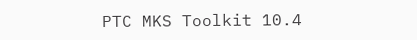PTC MKS Toolkit 10.4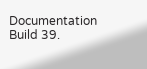Documentation Build 39.